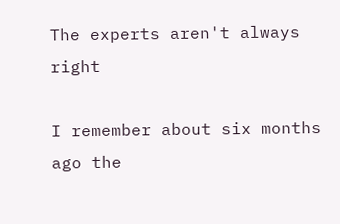The experts aren't always right

I remember about six months ago the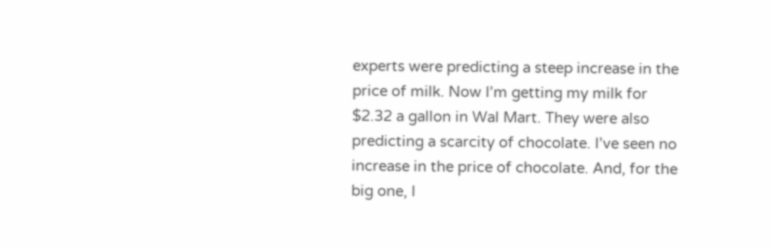experts were predicting a steep increase in the price of milk. Now I’m getting my milk for $2.32 a gallon in Wal Mart. They were also predicting a scarcity of chocolate. I’ve seen no increase in the price of chocolate. And, for the big one, I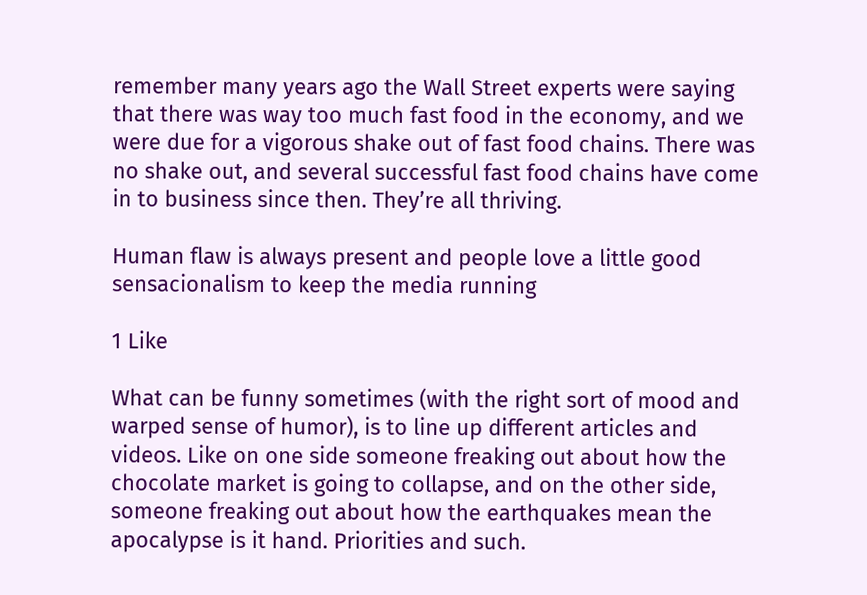remember many years ago the Wall Street experts were saying that there was way too much fast food in the economy, and we were due for a vigorous shake out of fast food chains. There was no shake out, and several successful fast food chains have come in to business since then. They’re all thriving.

Human flaw is always present and people love a little good sensacionalism to keep the media running

1 Like

What can be funny sometimes (with the right sort of mood and warped sense of humor), is to line up different articles and videos. Like on one side someone freaking out about how the chocolate market is going to collapse, and on the other side, someone freaking out about how the earthquakes mean the apocalypse is it hand. Priorities and such.